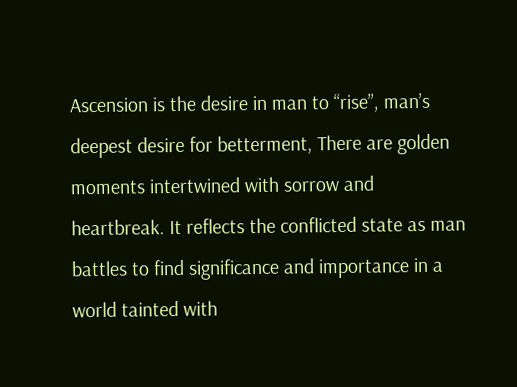Ascension is the desire in man to “rise”, man’s deepest desire for betterment, There are golden moments intertwined with sorrow and heartbreak. It reflects the conflicted state as man battles to find significance and importance in a world tainted with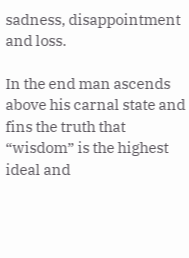sadness, disappointment and loss.

In the end man ascends above his carnal state and fins the truth that “wisdom” is the highest ideal and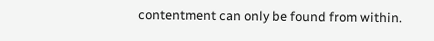contentment can only be found from within.